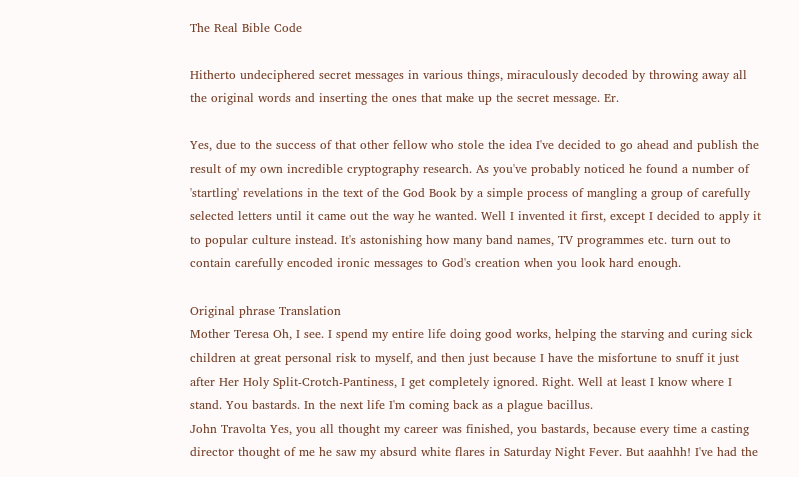The Real Bible Code

Hitherto undeciphered secret messages in various things, miraculously decoded by throwing away all the original words and inserting the ones that make up the secret message. Er.

Yes, due to the success of that other fellow who stole the idea I've decided to go ahead and publish the result of my own incredible cryptography research. As you've probably noticed he found a number of 'startling' revelations in the text of the God Book by a simple process of mangling a group of carefully selected letters until it came out the way he wanted. Well I invented it first, except I decided to apply it to popular culture instead. It's astonishing how many band names, TV programmes etc. turn out to contain carefully encoded ironic messages to God's creation when you look hard enough.

Original phrase Translation
Mother Teresa Oh, I see. I spend my entire life doing good works, helping the starving and curing sick children at great personal risk to myself, and then just because I have the misfortune to snuff it just after Her Holy Split-Crotch-Pantiness, I get completely ignored. Right. Well at least I know where I stand. You bastards. In the next life I'm coming back as a plague bacillus.
John Travolta Yes, you all thought my career was finished, you bastards, because every time a casting director thought of me he saw my absurd white flares in Saturday Night Fever. But aaahhh! I've had the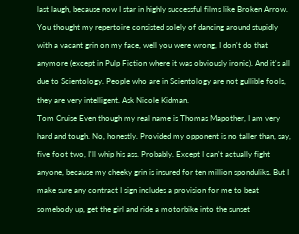last laugh, because now I star in highly successful films like Broken Arrow. You thought my repertoire consisted solely of dancing around stupidly with a vacant grin on my face, well you were wrong, I don't do that anymore (except in Pulp Fiction where it was obviously ironic). And it's all due to Scientology. People who are in Scientology are not gullible fools, they are very intelligent. Ask Nicole Kidman.
Tom Cruise Even though my real name is Thomas Mapother, I am very hard and tough. No, honestly. Provided my opponent is no taller than, say, five foot two, I'll whip his ass. Probably. Except I can't actually fight anyone, because my cheeky grin is insured for ten million sponduliks. But I make sure any contract I sign includes a provision for me to beat somebody up, get the girl and ride a motorbike into the sunset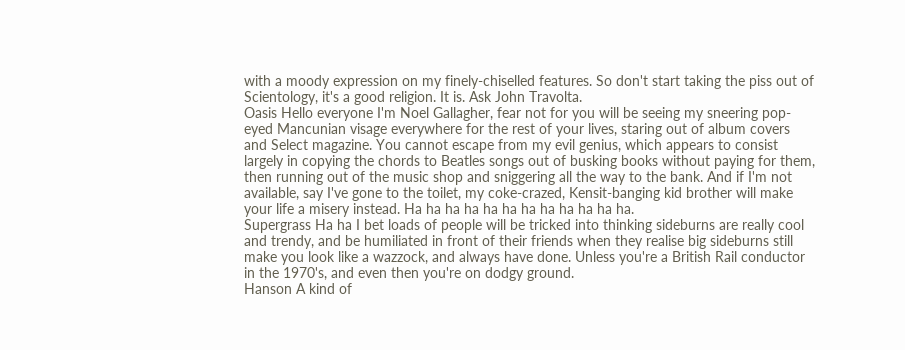with a moody expression on my finely-chiselled features. So don't start taking the piss out of Scientology, it's a good religion. It is. Ask John Travolta.
Oasis Hello everyone I'm Noel Gallagher, fear not for you will be seeing my sneering pop-eyed Mancunian visage everywhere for the rest of your lives, staring out of album covers and Select magazine. You cannot escape from my evil genius, which appears to consist largely in copying the chords to Beatles songs out of busking books without paying for them, then running out of the music shop and sniggering all the way to the bank. And if I'm not available, say I've gone to the toilet, my coke-crazed, Kensit-banging kid brother will make your life a misery instead. Ha ha ha ha ha ha ha ha ha ha ha ha.
Supergrass Ha ha I bet loads of people will be tricked into thinking sideburns are really cool and trendy, and be humiliated in front of their friends when they realise big sideburns still make you look like a wazzock, and always have done. Unless you're a British Rail conductor in the 1970's, and even then you're on dodgy ground.
Hanson A kind of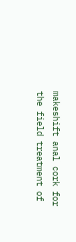makeshift anal cork for the field treatment of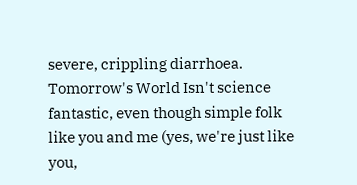severe, crippling diarrhoea.
Tomorrow's World Isn't science fantastic, even though simple folk like you and me (yes, we're just like you,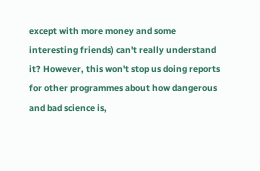except with more money and some interesting friends) can't really understand it? However, this won't stop us doing reports for other programmes about how dangerous and bad science is,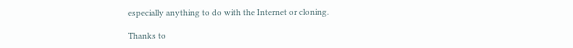especially anything to do with the Internet or cloning.

Thanks to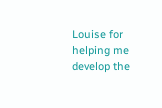Louise for helping me develop the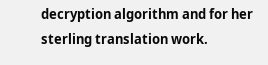decryption algorithm and for her sterling translation work.